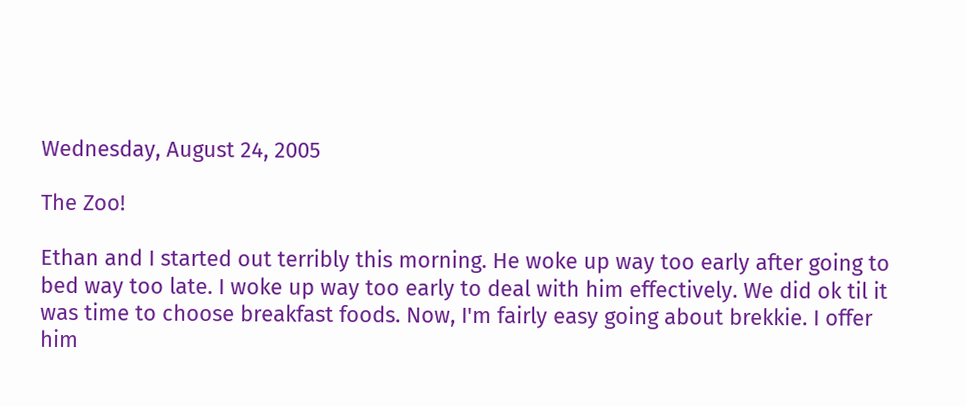Wednesday, August 24, 2005

The Zoo!

Ethan and I started out terribly this morning. He woke up way too early after going to bed way too late. I woke up way too early to deal with him effectively. We did ok til it was time to choose breakfast foods. Now, I'm fairly easy going about brekkie. I offer him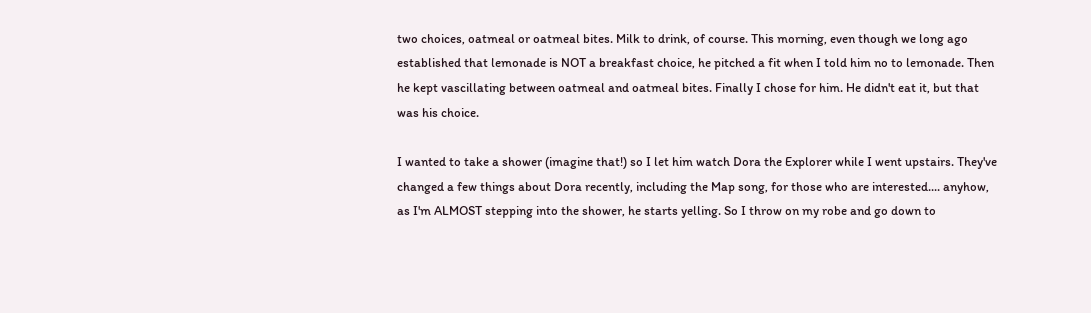two choices, oatmeal or oatmeal bites. Milk to drink, of course. This morning, even though we long ago established that lemonade is NOT a breakfast choice, he pitched a fit when I told him no to lemonade. Then he kept vascillating between oatmeal and oatmeal bites. Finally I chose for him. He didn't eat it, but that was his choice.

I wanted to take a shower (imagine that!) so I let him watch Dora the Explorer while I went upstairs. They've changed a few things about Dora recently, including the Map song, for those who are interested.... anyhow, as I'm ALMOST stepping into the shower, he starts yelling. So I throw on my robe and go down to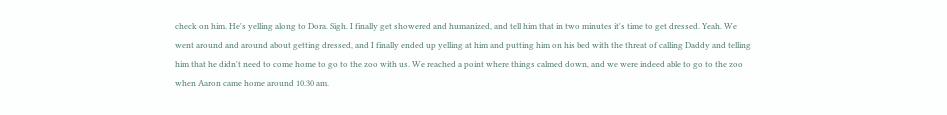check on him. He's yelling along to Dora. Sigh. I finally get showered and humanized, and tell him that in two minutes it's time to get dressed. Yeah. We went around and around about getting dressed, and I finally ended up yelling at him and putting him on his bed with the threat of calling Daddy and telling him that he didn't need to come home to go to the zoo with us. We reached a point where things calmed down, and we were indeed able to go to the zoo when Aaron came home around 10.30 am.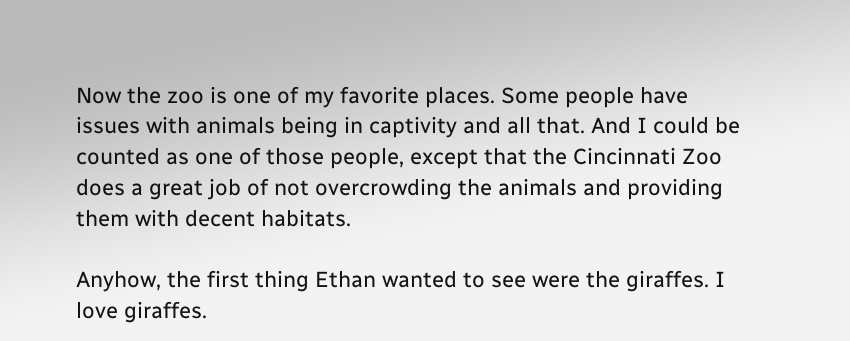Now the zoo is one of my favorite places. Some people have issues with animals being in captivity and all that. And I could be counted as one of those people, except that the Cincinnati Zoo does a great job of not overcrowding the animals and providing them with decent habitats.

Anyhow, the first thing Ethan wanted to see were the giraffes. I love giraffes.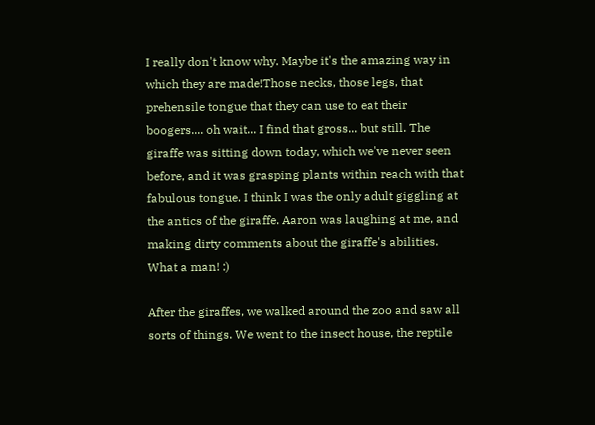I really don't know why. Maybe it's the amazing way in which they are made!Those necks, those legs, that prehensile tongue that they can use to eat their boogers.... oh wait... I find that gross... but still. The giraffe was sitting down today, which we've never seen before, and it was grasping plants within reach with that fabulous tongue. I think I was the only adult giggling at the antics of the giraffe. Aaron was laughing at me, and making dirty comments about the giraffe's abilities. What a man! :)

After the giraffes, we walked around the zoo and saw all sorts of things. We went to the insect house, the reptile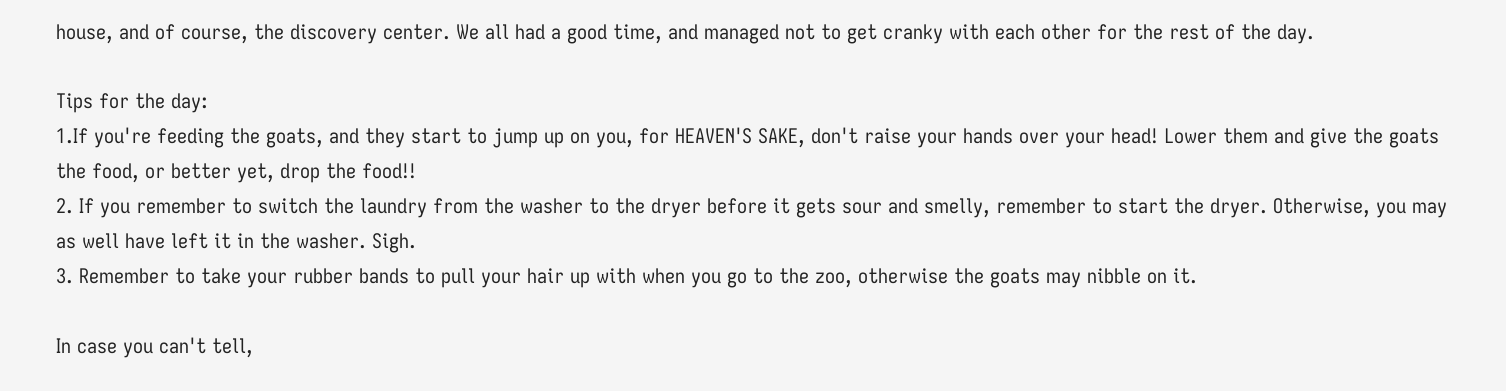house, and of course, the discovery center. We all had a good time, and managed not to get cranky with each other for the rest of the day.

Tips for the day:
1.If you're feeding the goats, and they start to jump up on you, for HEAVEN'S SAKE, don't raise your hands over your head! Lower them and give the goats the food, or better yet, drop the food!!
2. If you remember to switch the laundry from the washer to the dryer before it gets sour and smelly, remember to start the dryer. Otherwise, you may as well have left it in the washer. Sigh.
3. Remember to take your rubber bands to pull your hair up with when you go to the zoo, otherwise the goats may nibble on it.

In case you can't tell,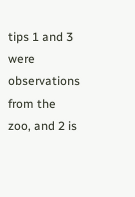tips 1 and 3 were observations from the zoo, and 2 is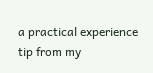a practical experience tip from my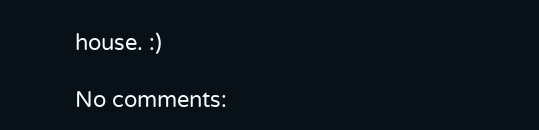house. :)

No comments: